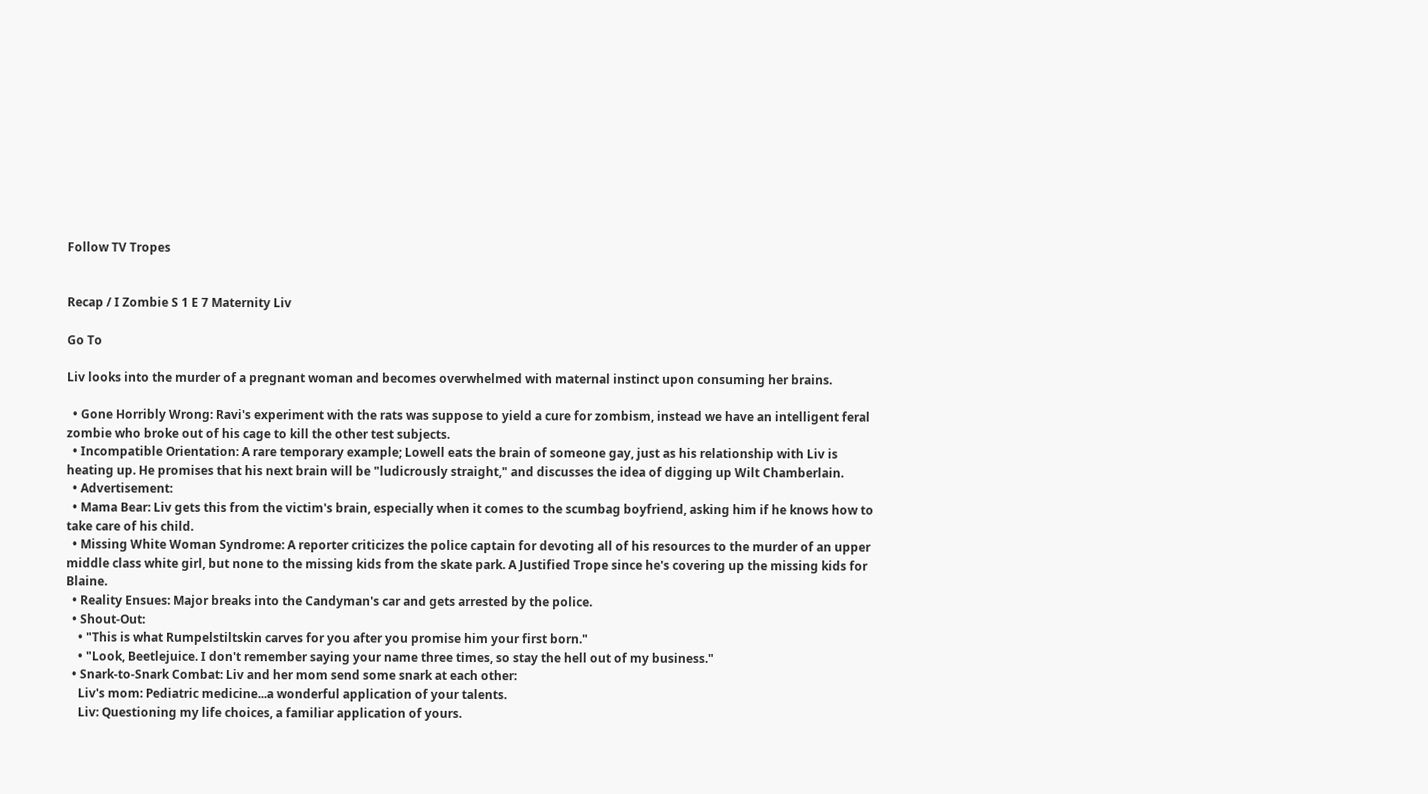Follow TV Tropes


Recap / I Zombie S 1 E 7 Maternity Liv

Go To

Liv looks into the murder of a pregnant woman and becomes overwhelmed with maternal instinct upon consuming her brains.

  • Gone Horribly Wrong: Ravi's experiment with the rats was suppose to yield a cure for zombism, instead we have an intelligent feral zombie who broke out of his cage to kill the other test subjects.
  • Incompatible Orientation: A rare temporary example; Lowell eats the brain of someone gay, just as his relationship with Liv is heating up. He promises that his next brain will be "ludicrously straight," and discusses the idea of digging up Wilt Chamberlain.
  • Advertisement:
  • Mama Bear: Liv gets this from the victim's brain, especially when it comes to the scumbag boyfriend, asking him if he knows how to take care of his child.
  • Missing White Woman Syndrome: A reporter criticizes the police captain for devoting all of his resources to the murder of an upper middle class white girl, but none to the missing kids from the skate park. A Justified Trope since he's covering up the missing kids for Blaine.
  • Reality Ensues: Major breaks into the Candyman's car and gets arrested by the police.
  • Shout-Out:
    • "This is what Rumpelstiltskin carves for you after you promise him your first born."
    • "Look, Beetlejuice. I don't remember saying your name three times, so stay the hell out of my business."
  • Snark-to-Snark Combat: Liv and her mom send some snark at each other:
    Liv's mom: Pediatric medicine...a wonderful application of your talents.
    Liv: Questioning my life choices, a familiar application of yours.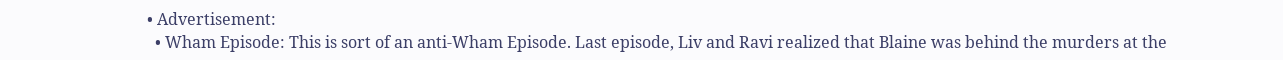• Advertisement:
  • Wham Episode: This is sort of an anti-Wham Episode. Last episode, Liv and Ravi realized that Blaine was behind the murders at the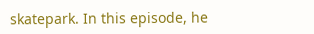skatepark. In this episode, he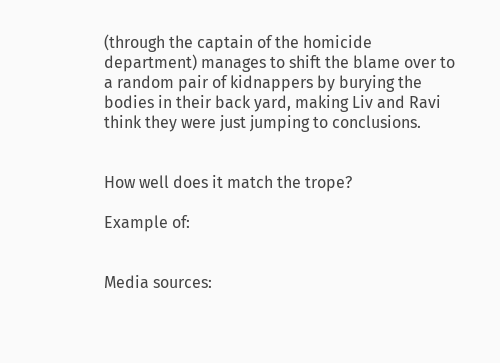(through the captain of the homicide department) manages to shift the blame over to a random pair of kidnappers by burying the bodies in their back yard, making Liv and Ravi think they were just jumping to conclusions.


How well does it match the trope?

Example of:


Media sources: